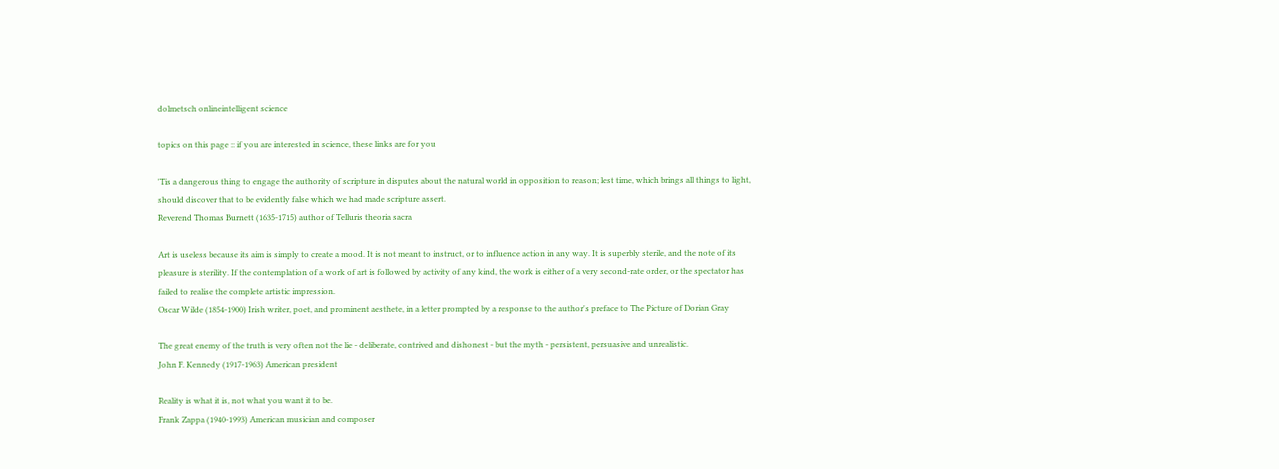dolmetsch onlineintelligent science

topics on this page :: if you are interested in science, these links are for you

'Tis a dangerous thing to engage the authority of scripture in disputes about the natural world in opposition to reason; lest time, which brings all things to light,
should discover that to be evidently false which we had made scripture assert.
Reverend Thomas Burnett (1635-1715) author of Telluris theoria sacra

Art is useless because its aim is simply to create a mood. It is not meant to instruct, or to influence action in any way. It is superbly sterile, and the note of its
pleasure is sterility. If the contemplation of a work of art is followed by activity of any kind, the work is either of a very second-rate order, or the spectator has
failed to realise the complete artistic impression.
Oscar Wilde (1854-1900) Irish writer, poet, and prominent aesthete, in a letter prompted by a response to the author's preface to The Picture of Dorian Gray

The great enemy of the truth is very often not the lie - deliberate, contrived and dishonest - but the myth - persistent, persuasive and unrealistic.
John F. Kennedy (1917-1963) American president

Reality is what it is, not what you want it to be.
Frank Zappa (1940-1993) American musician and composer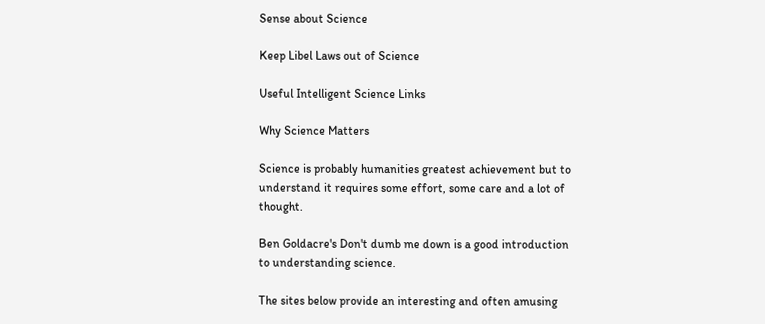Sense about Science

Keep Libel Laws out of Science

Useful Intelligent Science Links

Why Science Matters

Science is probably humanities greatest achievement but to understand it requires some effort, some care and a lot of thought.

Ben Goldacre's Don't dumb me down is a good introduction to understanding science.

The sites below provide an interesting and often amusing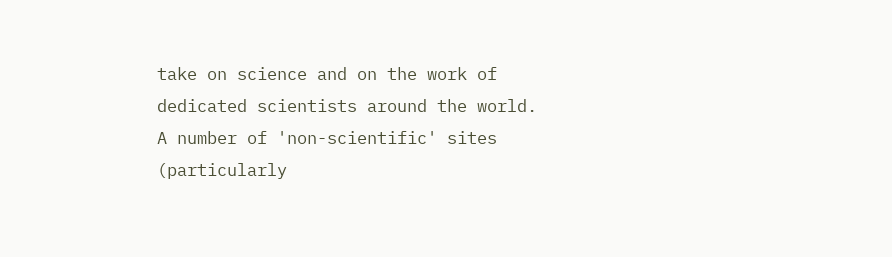take on science and on the work of dedicated scientists around the world. A number of 'non-scientific' sites (particularly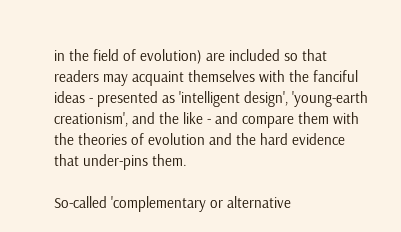in the field of evolution) are included so that readers may acquaint themselves with the fanciful ideas - presented as 'intelligent design', 'young-earth creationism', and the like - and compare them with the theories of evolution and the hard evidence that under-pins them.

So-called 'complementary or alternative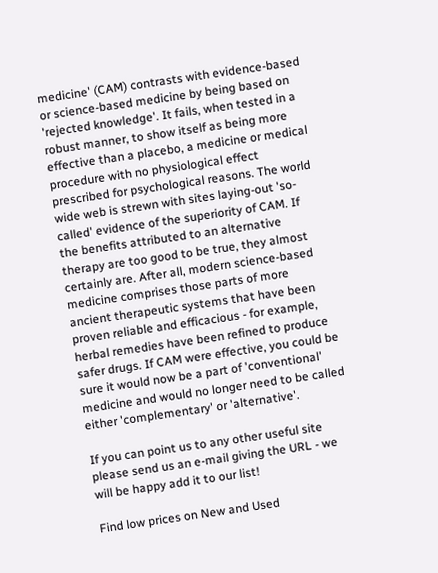medicine' (CAM) contrasts with evidence-based or science-based medicine by being based on 'rejected knowledge'. It fails, when tested in a robust manner, to show itself as being more effective than a placebo, a medicine or medical procedure with no physiological effect prescribed for psychological reasons. The world wide web is strewn with sites laying-out 'so-called' evidence of the superiority of CAM. If the benefits attributed to an alternative therapy are too good to be true, they almost certainly are. After all, modern science-based medicine comprises those parts of more ancient therapeutic systems that have been proven reliable and efficacious - for example, herbal remedies have been refined to produce safer drugs. If CAM were effective, you could be sure it would now be a part of 'conventional' medicine and would no longer need to be called either 'complementary' or 'alternative'.

If you can point us to any other useful site please send us an e-mail giving the URL - we will be happy add it to our list!

Find low prices on New and Used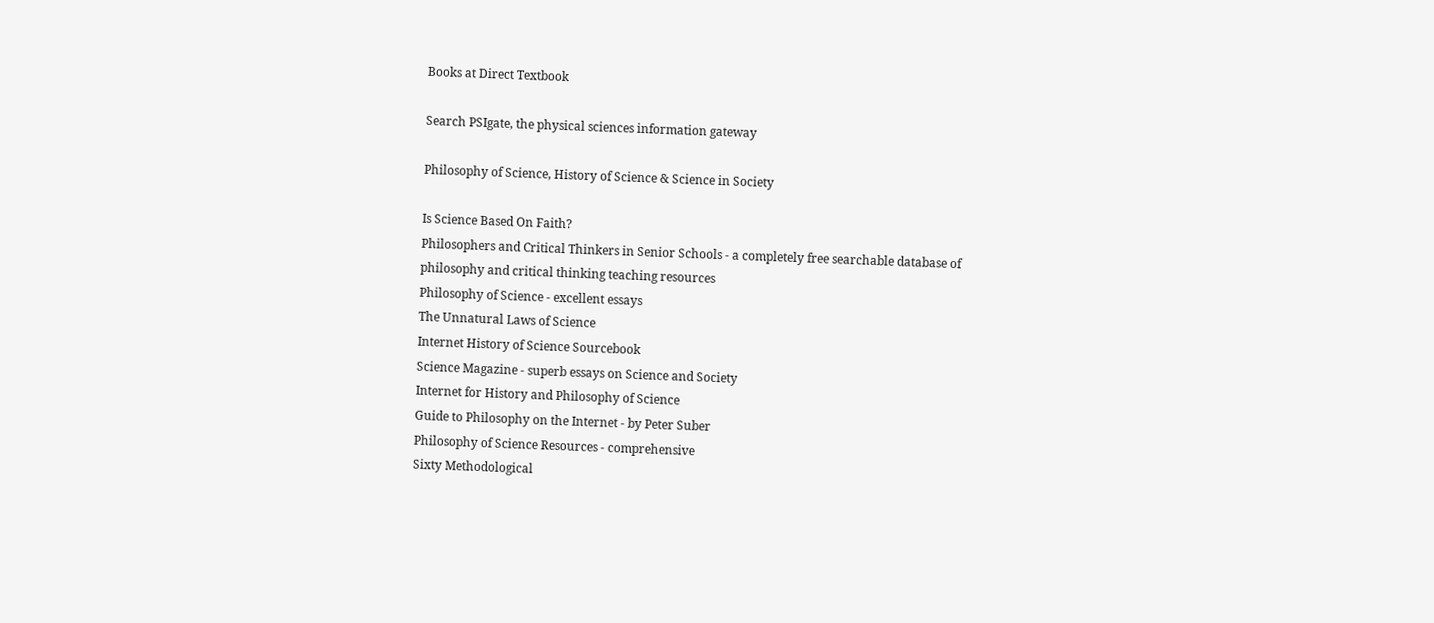Books at Direct Textbook

Search PSIgate, the physical sciences information gateway

Philosophy of Science, History of Science & Science in Society

Is Science Based On Faith?
Philosophers and Critical Thinkers in Senior Schools - a completely free searchable database of philosophy and critical thinking teaching resources
Philosophy of Science - excellent essays
The Unnatural Laws of Science
Internet History of Science Sourcebook
Science Magazine - superb essays on Science and Society
Internet for History and Philosophy of Science
Guide to Philosophy on the Internet - by Peter Suber
Philosophy of Science Resources - comprehensive
Sixty Methodological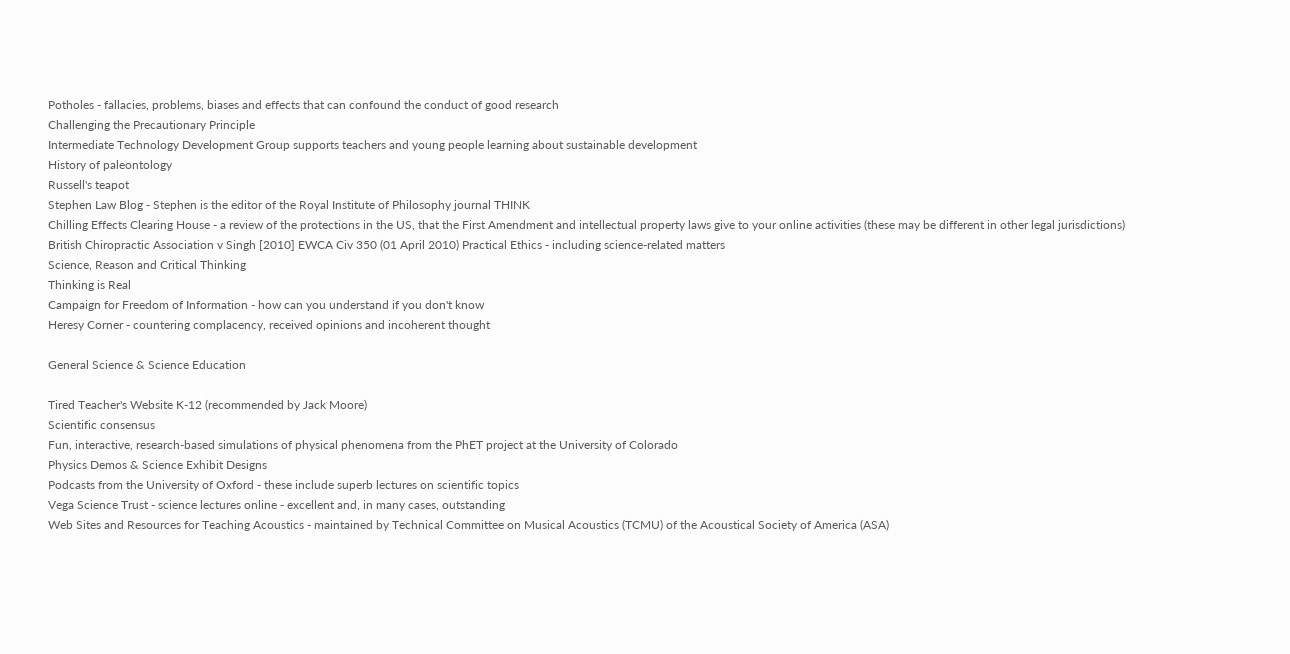Potholes - fallacies, problems, biases and effects that can confound the conduct of good research
Challenging the Precautionary Principle
Intermediate Technology Development Group supports teachers and young people learning about sustainable development
History of paleontology
Russell's teapot
Stephen Law Blog - Stephen is the editor of the Royal Institute of Philosophy journal THINK
Chilling Effects Clearing House - a review of the protections in the US, that the First Amendment and intellectual property laws give to your online activities (these may be different in other legal jurisdictions)
British Chiropractic Association v Singh [2010] EWCA Civ 350 (01 April 2010) Practical Ethics - including science-related matters
Science, Reason and Critical Thinking
Thinking is Real
Campaign for Freedom of Information - how can you understand if you don't know
Heresy Corner - countering complacency, received opinions and incoherent thought

General Science & Science Education

Tired Teacher's Website K-12 (recommended by Jack Moore)
Scientific consensus
Fun, interactive, research-based simulations of physical phenomena from the PhET project at the University of Colorado
Physics Demos & Science Exhibit Designs
Podcasts from the University of Oxford - these include superb lectures on scientific topics
Vega Science Trust - science lectures online - excellent and, in many cases, outstanding
Web Sites and Resources for Teaching Acoustics - maintained by Technical Committee on Musical Acoustics (TCMU) of the Acoustical Society of America (ASA)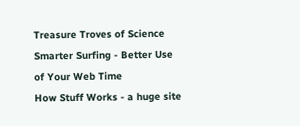Treasure Troves of Science
Smarter Surfing - Better Use of Your Web Time
How Stuff Works - a huge site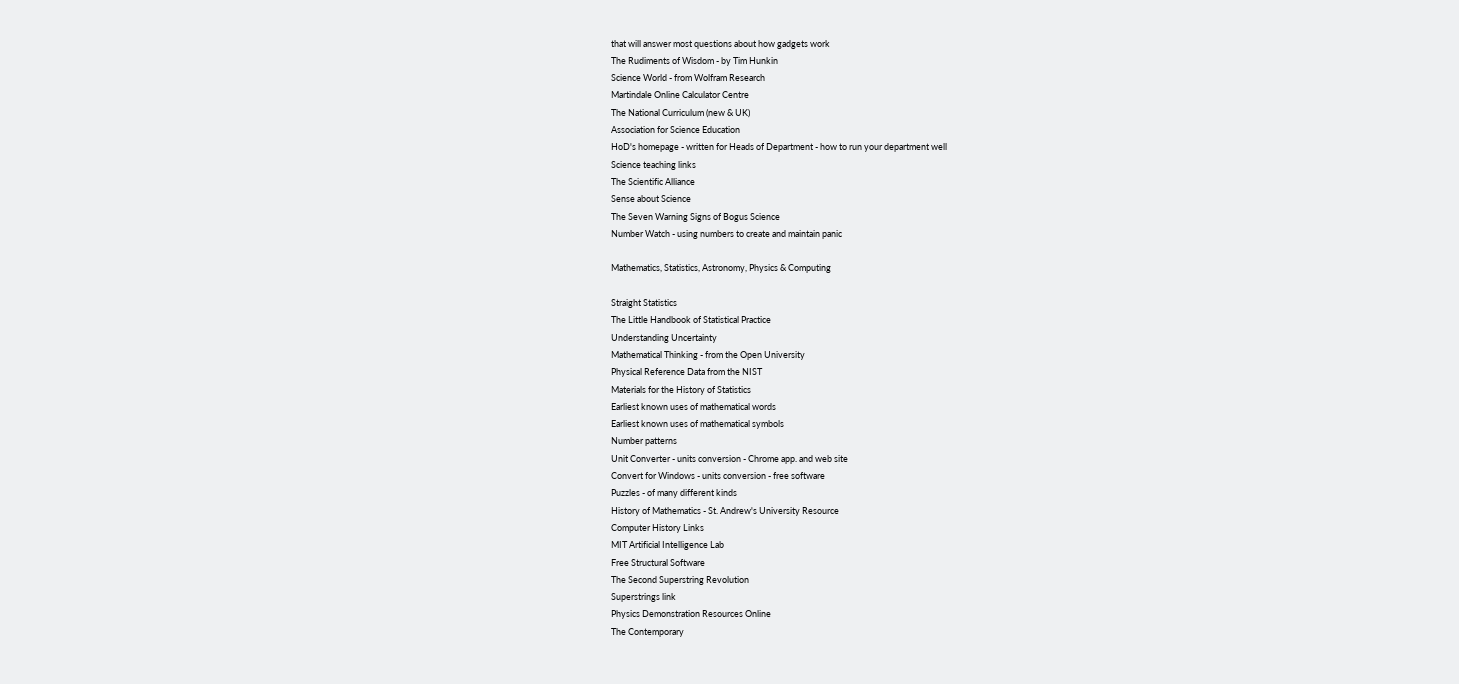that will answer most questions about how gadgets work
The Rudiments of Wisdom - by Tim Hunkin
Science World - from Wolfram Research
Martindale Online Calculator Centre
The National Curriculum (new & UK)
Association for Science Education
HoD's homepage - written for Heads of Department - how to run your department well
Science teaching links
The Scientific Alliance
Sense about Science
The Seven Warning Signs of Bogus Science
Number Watch - using numbers to create and maintain panic

Mathematics, Statistics, Astronomy, Physics & Computing

Straight Statistics
The Little Handbook of Statistical Practice
Understanding Uncertainty
Mathematical Thinking - from the Open University
Physical Reference Data from the NIST
Materials for the History of Statistics
Earliest known uses of mathematical words
Earliest known uses of mathematical symbols
Number patterns
Unit Converter - units conversion - Chrome app. and web site
Convert for Windows - units conversion - free software
Puzzles - of many different kinds
History of Mathematics - St. Andrew's University Resource
Computer History Links
MIT Artificial Intelligence Lab
Free Structural Software
The Second Superstring Revolution
Superstrings link
Physics Demonstration Resources Online
The Contemporary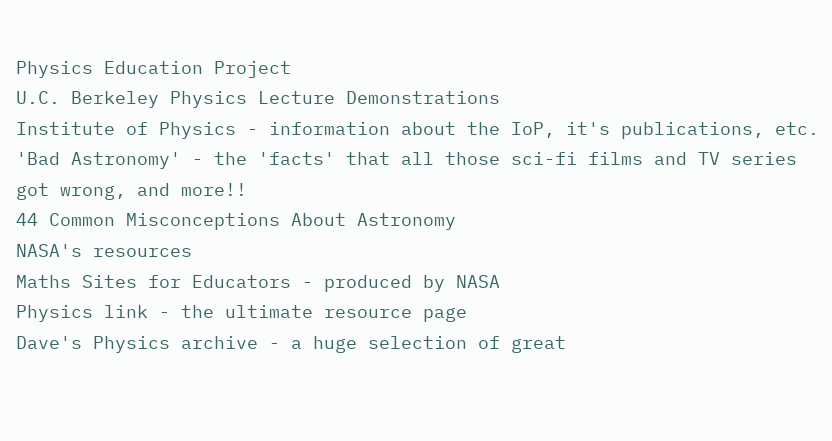Physics Education Project
U.C. Berkeley Physics Lecture Demonstrations
Institute of Physics - information about the IoP, it's publications, etc.
'Bad Astronomy' - the 'facts' that all those sci-fi films and TV series got wrong, and more!!
44 Common Misconceptions About Astronomy
NASA's resources
Maths Sites for Educators - produced by NASA
Physics link - the ultimate resource page
Dave's Physics archive - a huge selection of great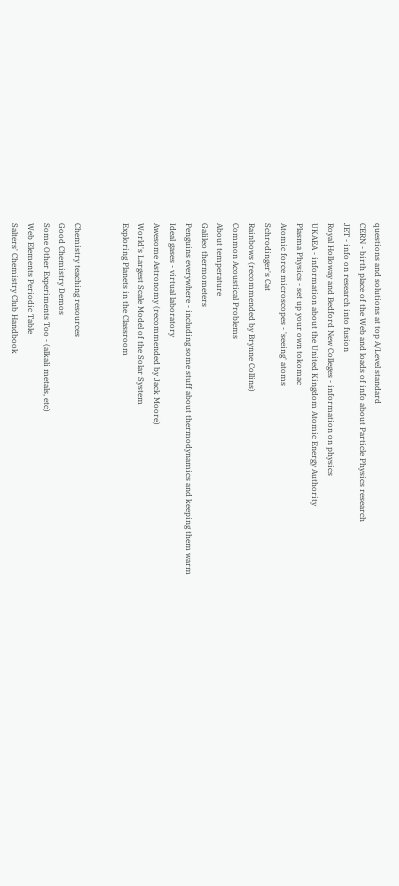questions and solutions at top A/Level standard
CERN - birth place of the Web and loads of info about Particle Physics research
JET - info on research into fusion
Royal Holloway and Bedford New Colleges - information on physics
UKAEA - information about the United Kingdom Atomic Energy Authority
Plasma Physics - set up your own tokomac
Atomic force microscopes - 'seeing' atoms
Schrodinger's Cat
Rainbows (recommended by Brynne Collins)
Common Acoustical Problems
About temperature
Galileo thermometers
Penguins everywhere - including some stuff about thermodynamics and keeping them warm
Ideal gases - virtual laboratory
Awesome Astronomy (recommended by Jack Moore)
World's Largest Scale Model of the Solar System
Exploring Planets in the Classroom


Chemistry teaching resources
Good Chemistry Demos
Some Other Experiments Too - (alkali metals, etc)
Web Elements Periodic Table
Salters' Chemistry Club Handbook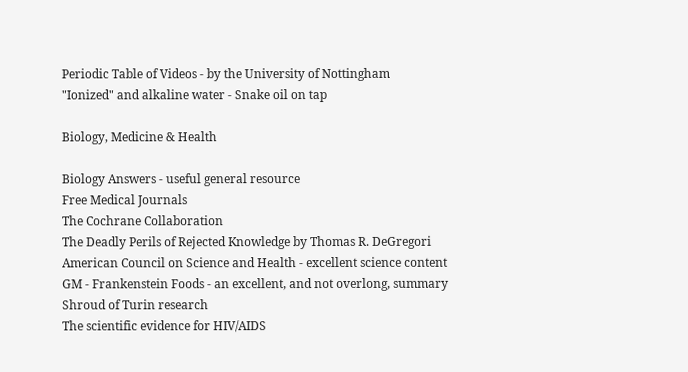Periodic Table of Videos - by the University of Nottingham
"Ionized" and alkaline water - Snake oil on tap

Biology, Medicine & Health

Biology Answers - useful general resource
Free Medical Journals
The Cochrane Collaboration
The Deadly Perils of Rejected Knowledge by Thomas R. DeGregori
American Council on Science and Health - excellent science content
GM - Frankenstein Foods - an excellent, and not overlong, summary
Shroud of Turin research
The scientific evidence for HIV/AIDS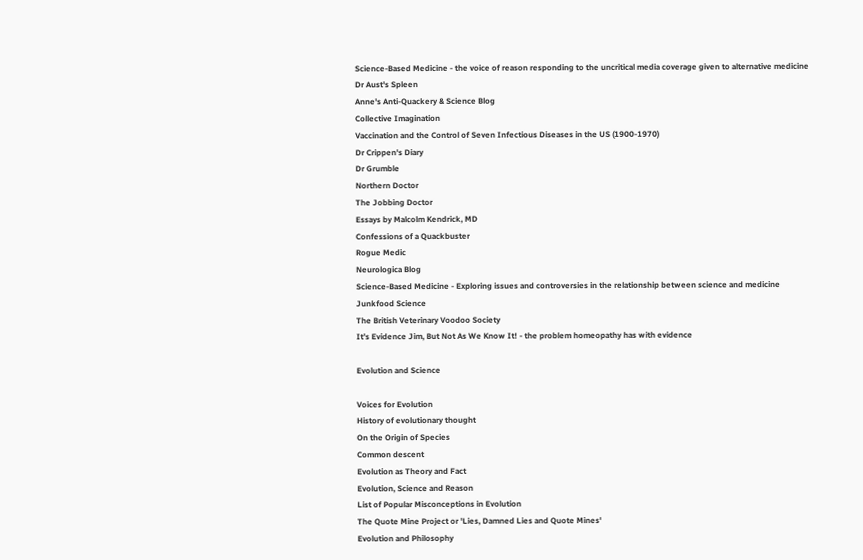Science-Based Medicine - the voice of reason responding to the uncritical media coverage given to alternative medicine
Dr Aust's Spleen
Anne's Anti-Quackery & Science Blog
Collective Imagination
Vaccination and the Control of Seven Infectious Diseases in the US (1900-1970)
Dr Crippen's Diary
Dr Grumble
Northern Doctor
The Jobbing Doctor
Essays by Malcolm Kendrick, MD
Confessions of a Quackbuster
Rogue Medic
Neurologica Blog
Science-Based Medicine - Exploring issues and controversies in the relationship between science and medicine
Junkfood Science
The British Veterinary Voodoo Society
It’s Evidence Jim, But Not As We Know It! - the problem homeopathy has with evidence

Evolution and Science

Voices for Evolution
History of evolutionary thought
On the Origin of Species
Common descent
Evolution as Theory and Fact
Evolution, Science and Reason
List of Popular Misconceptions in Evolution
The Quote Mine Project or 'Lies, Damned Lies and Quote Mines'
Evolution and Philosophy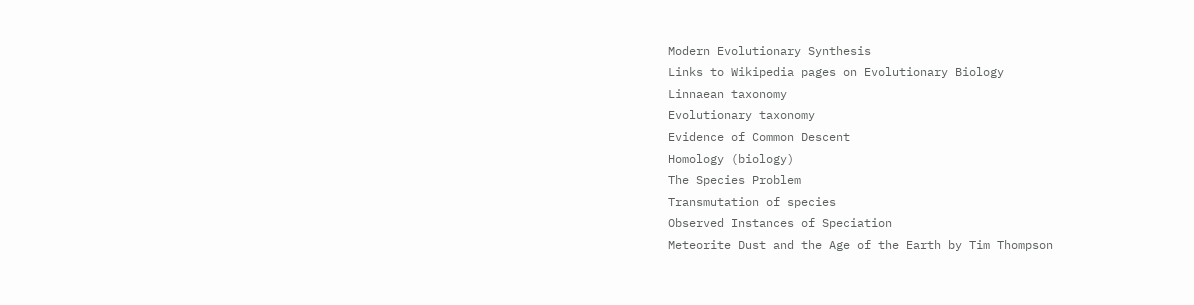Modern Evolutionary Synthesis
Links to Wikipedia pages on Evolutionary Biology
Linnaean taxonomy
Evolutionary taxonomy
Evidence of Common Descent
Homology (biology)
The Species Problem
Transmutation of species
Observed Instances of Speciation
Meteorite Dust and the Age of the Earth by Tim Thompson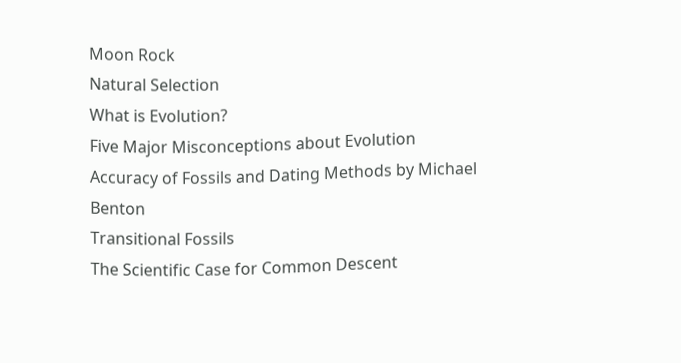Moon Rock
Natural Selection
What is Evolution?
Five Major Misconceptions about Evolution
Accuracy of Fossils and Dating Methods by Michael Benton
Transitional Fossils
The Scientific Case for Common Descent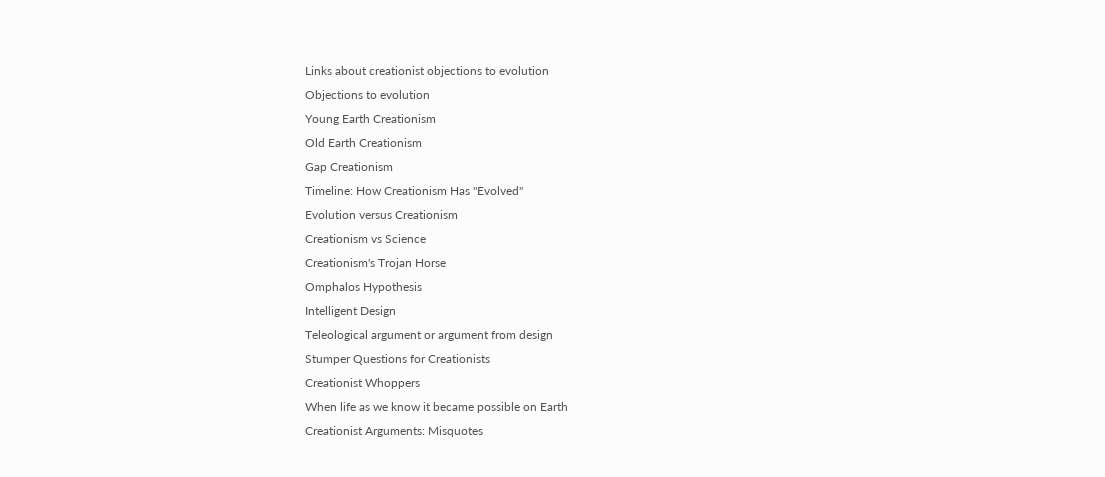Links about creationist objections to evolution
Objections to evolution
Young Earth Creationism
Old Earth Creationism
Gap Creationism
Timeline: How Creationism Has "Evolved"
Evolution versus Creationism
Creationism vs Science
Creationism's Trojan Horse
Omphalos Hypothesis
Intelligent Design
Teleological argument or argument from design
Stumper Questions for Creationists
Creationist Whoppers
When life as we know it became possible on Earth
Creationist Arguments: Misquotes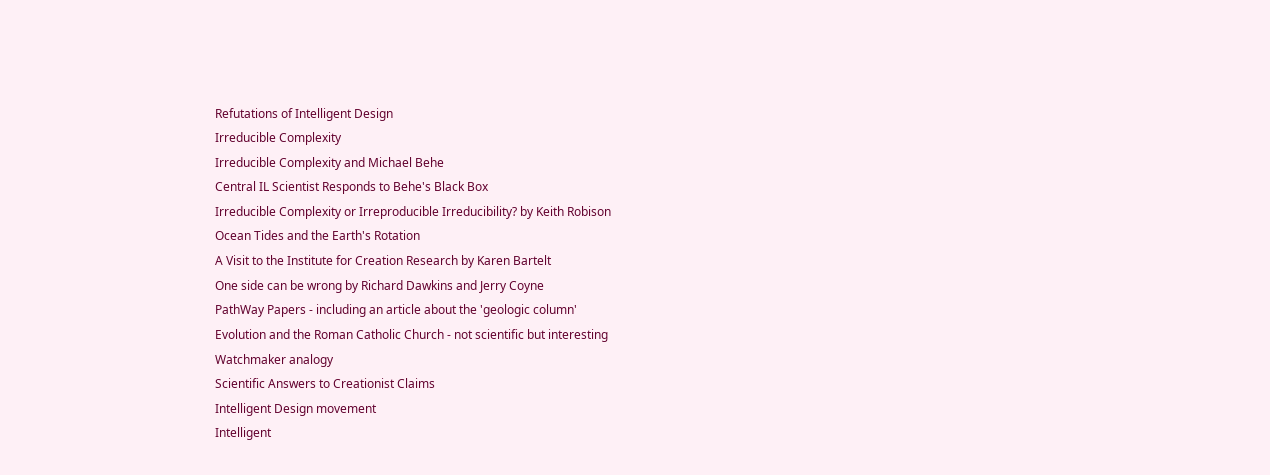Refutations of Intelligent Design
Irreducible Complexity
Irreducible Complexity and Michael Behe
Central IL Scientist Responds to Behe's Black Box
Irreducible Complexity or Irreproducible Irreducibility? by Keith Robison
Ocean Tides and the Earth's Rotation
A Visit to the Institute for Creation Research by Karen Bartelt
One side can be wrong by Richard Dawkins and Jerry Coyne
PathWay Papers - including an article about the 'geologic column'
Evolution and the Roman Catholic Church - not scientific but interesting
Watchmaker analogy
Scientific Answers to Creationist Claims
Intelligent Design movement
Intelligent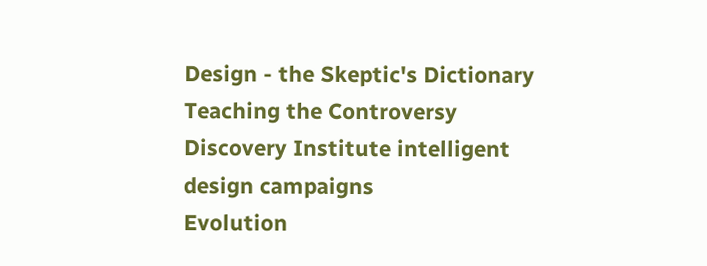Design - the Skeptic's Dictionary
Teaching the Controversy
Discovery Institute intelligent design campaigns
Evolution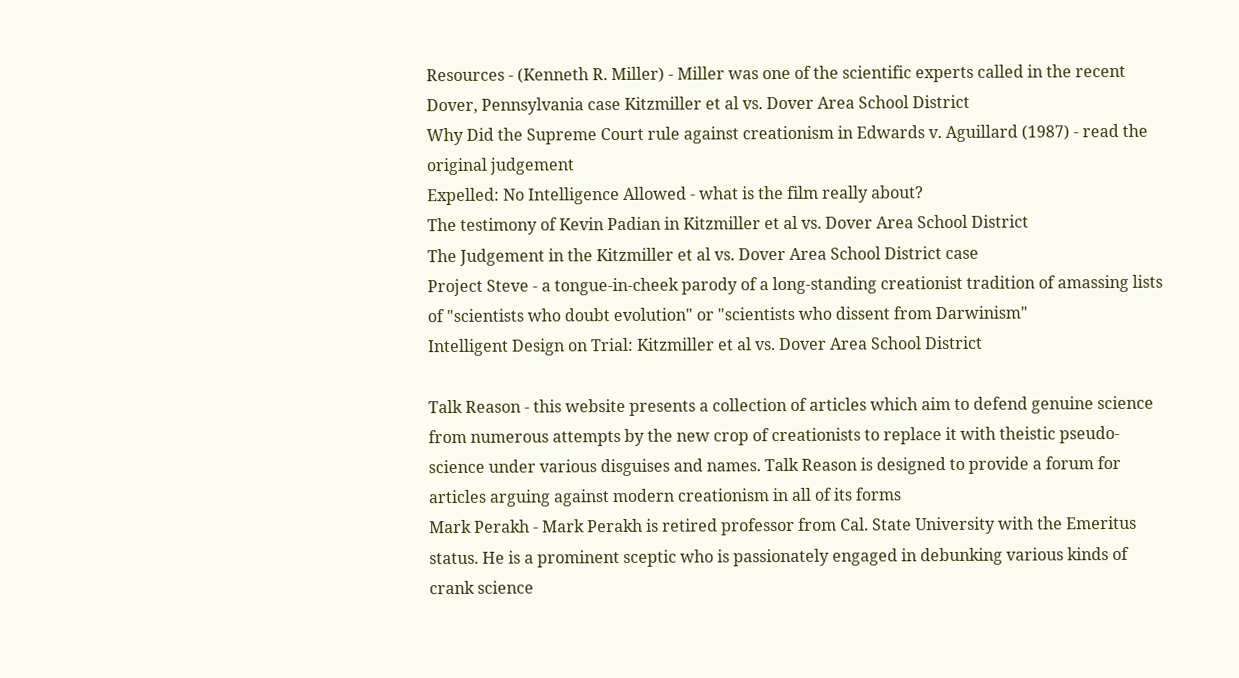Resources - (Kenneth R. Miller) - Miller was one of the scientific experts called in the recent Dover, Pennsylvania case Kitzmiller et al vs. Dover Area School District
Why Did the Supreme Court rule against creationism in Edwards v. Aguillard (1987) - read the original judgement
Expelled: No Intelligence Allowed - what is the film really about?
The testimony of Kevin Padian in Kitzmiller et al vs. Dover Area School District
The Judgement in the Kitzmiller et al vs. Dover Area School District case
Project Steve - a tongue-in-cheek parody of a long-standing creationist tradition of amassing lists of "scientists who doubt evolution" or "scientists who dissent from Darwinism"
Intelligent Design on Trial: Kitzmiller et al vs. Dover Area School District

Talk Reason - this website presents a collection of articles which aim to defend genuine science from numerous attempts by the new crop of creationists to replace it with theistic pseudo-science under various disguises and names. Talk Reason is designed to provide a forum for articles arguing against modern creationism in all of its forms
Mark Perakh - Mark Perakh is retired professor from Cal. State University with the Emeritus status. He is a prominent sceptic who is passionately engaged in debunking various kinds of crank science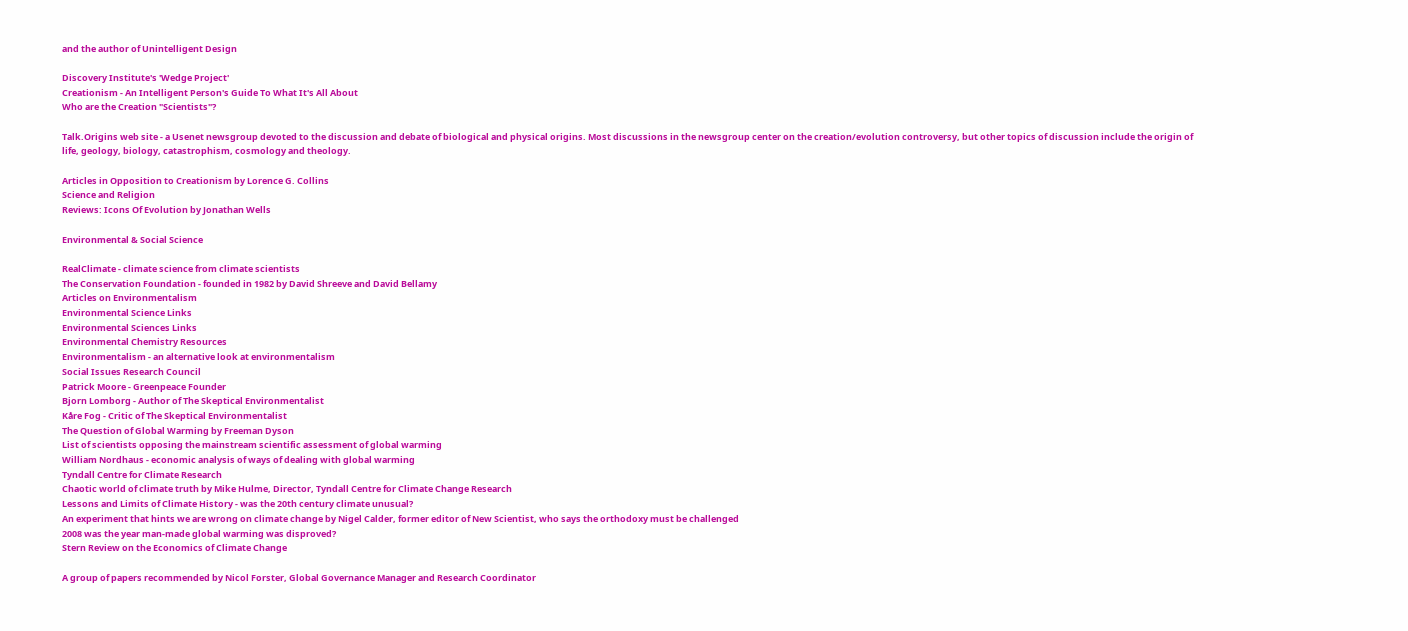and the author of Unintelligent Design

Discovery Institute's 'Wedge Project'
Creationism - An Intelligent Person's Guide To What It's All About
Who are the Creation "Scientists"?

Talk.Origins web site - a Usenet newsgroup devoted to the discussion and debate of biological and physical origins. Most discussions in the newsgroup center on the creation/evolution controversy, but other topics of discussion include the origin of life, geology, biology, catastrophism, cosmology and theology.

Articles in Opposition to Creationism by Lorence G. Collins
Science and Religion
Reviews: Icons Of Evolution by Jonathan Wells

Environmental & Social Science

RealClimate - climate science from climate scientists
The Conservation Foundation - founded in 1982 by David Shreeve and David Bellamy
Articles on Environmentalism
Environmental Science Links
Environmental Sciences Links
Environmental Chemistry Resources
Environmentalism - an alternative look at environmentalism
Social Issues Research Council
Patrick Moore - Greenpeace Founder
Bjorn Lomborg - Author of The Skeptical Environmentalist
Kåre Fog - Critic of The Skeptical Environmentalist
The Question of Global Warming by Freeman Dyson
List of scientists opposing the mainstream scientific assessment of global warming
William Nordhaus - economic analysis of ways of dealing with global warming
Tyndall Centre for Climate Research
Chaotic world of climate truth by Mike Hulme, Director, Tyndall Centre for Climate Change Research
Lessons and Limits of Climate History - was the 20th century climate unusual?
An experiment that hints we are wrong on climate change by Nigel Calder, former editor of New Scientist, who says the orthodoxy must be challenged
2008 was the year man-made global warming was disproved?
Stern Review on the Economics of Climate Change

A group of papers recommended by Nicol Forster, Global Governance Manager and Research Coordinator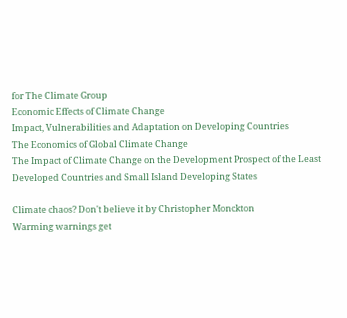for The Climate Group
Economic Effects of Climate Change
Impact, Vulnerabilities and Adaptation on Developing Countries
The Economics of Global Climate Change
The Impact of Climate Change on the Development Prospect of the Least Developed Countries and Small Island Developing States

Climate chaos? Don't believe it by Christopher Monckton
Warming warnings get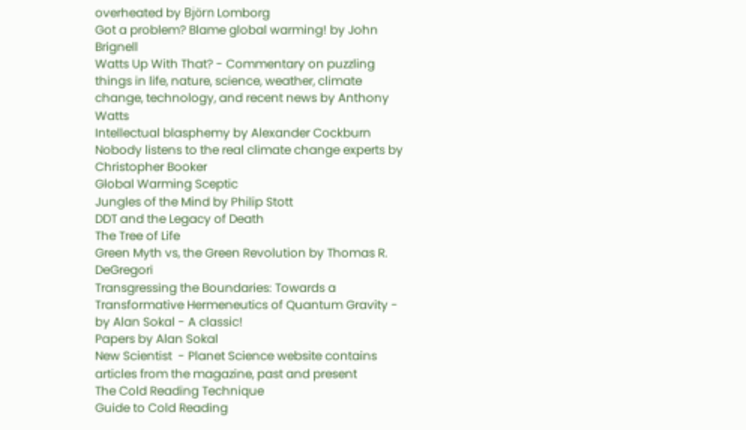overheated by Björn Lomborg
Got a problem? Blame global warming! by John Brignell
Watts Up With That? - Commentary on puzzling things in life, nature, science, weather, climate change, technology, and recent news by Anthony Watts
Intellectual blasphemy by Alexander Cockburn
Nobody listens to the real climate change experts by Christopher Booker
Global Warming Sceptic
Jungles of the Mind by Philip Stott
DDT and the Legacy of Death
The Tree of Life
Green Myth vs, the Green Revolution by Thomas R. DeGregori
Transgressing the Boundaries: Towards a Transformative Hermeneutics of Quantum Gravity - by Alan Sokal - A classic!
Papers by Alan Sokal
New Scientist  - Planet Science website contains articles from the magazine, past and present
The Cold Reading Technique
Guide to Cold Reading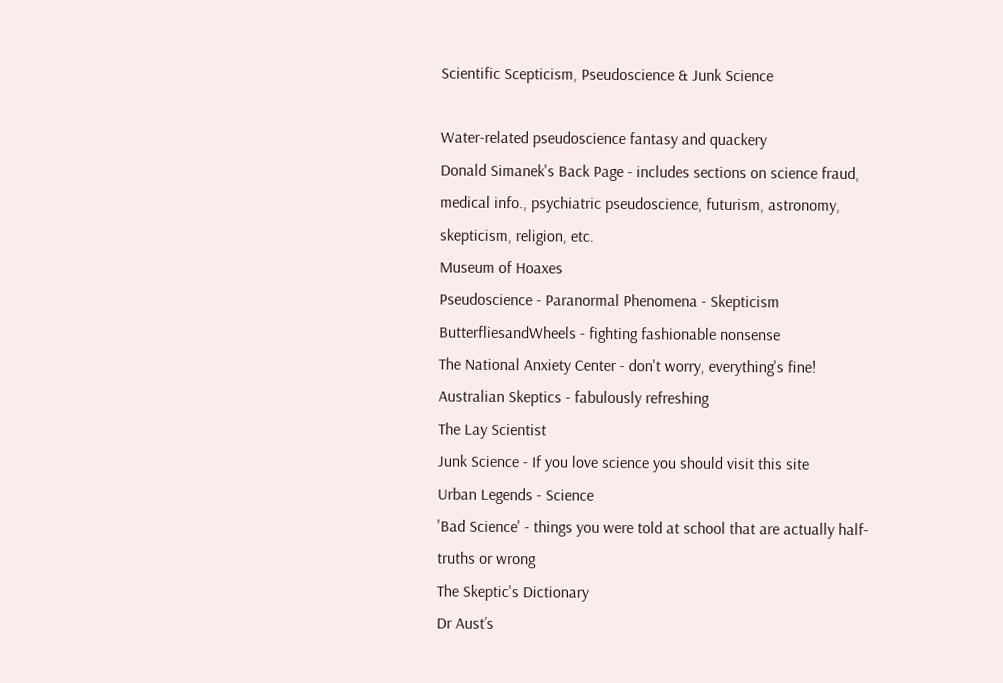Scientific Scepticism, Pseudoscience & Junk Science

Water-related pseudoscience fantasy and quackery
Donald Simanek's Back Page - includes sections on science fraud, medical info., psychiatric pseudoscience, futurism, astronomy, skepticism, religion, etc.
Museum of Hoaxes
Pseudoscience - Paranormal Phenomena - Skepticism
ButterfliesandWheels - fighting fashionable nonsense
The National Anxiety Center - don't worry, everything's fine!
Australian Skeptics - fabulously refreshing
The Lay Scientist
Junk Science - If you love science you should visit this site
Urban Legends - Science
'Bad Science' - things you were told at school that are actually half-truths or wrong
The Skeptic's Dictionary
Dr Aust’s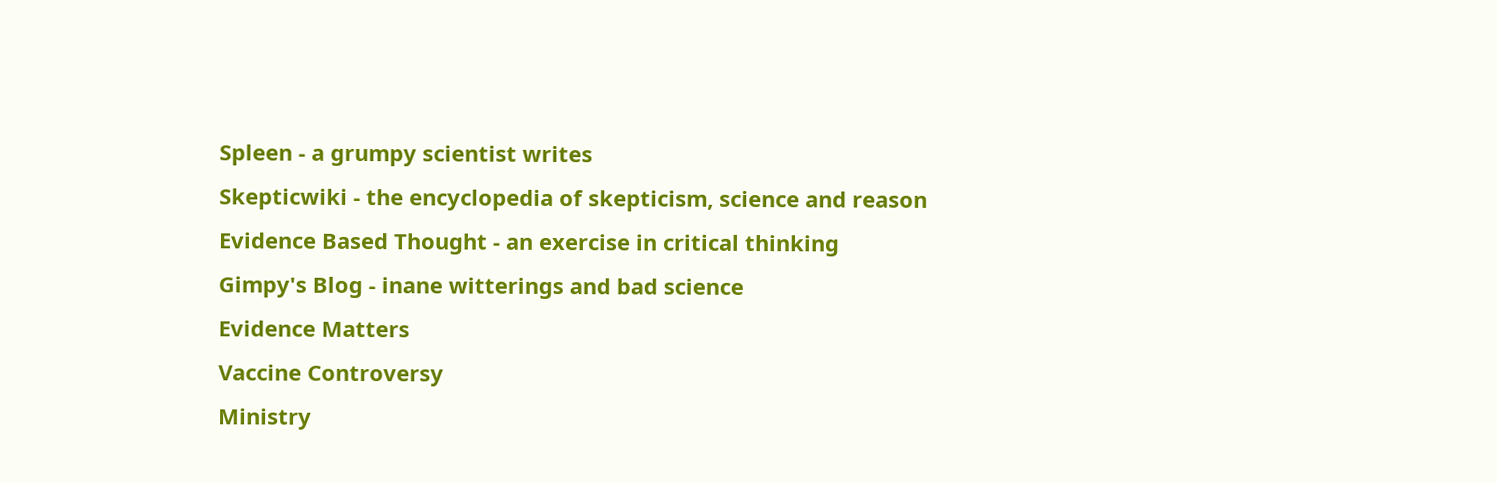Spleen - a grumpy scientist writes
Skepticwiki - the encyclopedia of skepticism, science and reason
Evidence Based Thought - an exercise in critical thinking
Gimpy's Blog - inane witterings and bad science
Evidence Matters
Vaccine Controversy
Ministry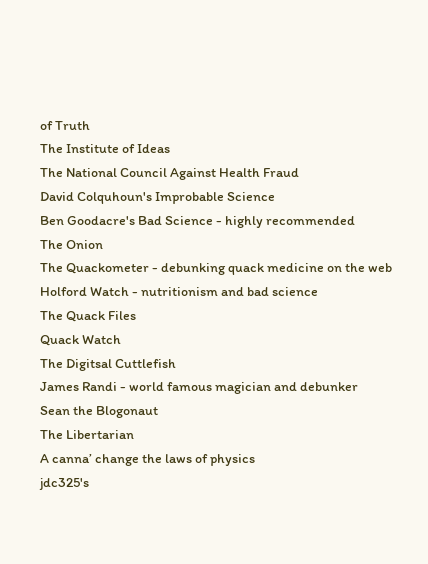of Truth
The Institute of Ideas
The National Council Against Health Fraud
David Colquhoun's Improbable Science
Ben Goodacre's Bad Science - highly recommended
The Onion
The Quackometer - debunking quack medicine on the web
Holford Watch - nutritionism and bad science
The Quack Files
Quack Watch
The Digitsal Cuttlefish
James Randi - world famous magician and debunker
Sean the Blogonaut
The Libertarian
A canna’ change the laws of physics
jdc325's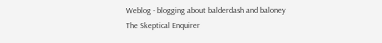Weblog - blogging about balderdash and baloney
The Skeptical Enquirer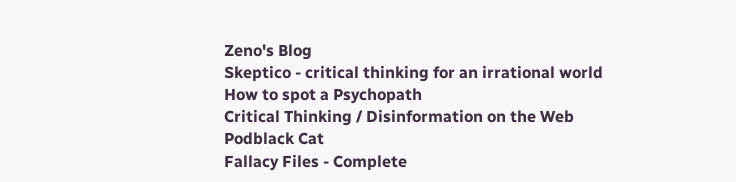Zeno's Blog
Skeptico - critical thinking for an irrational world
How to spot a Psychopath
Critical Thinking / Disinformation on the Web
Podblack Cat
Fallacy Files - Complete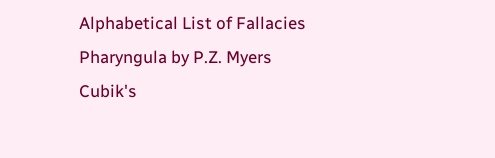Alphabetical List of Fallacies
Pharyngula by P.Z. Myers
Cubik's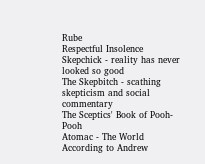Rube
Respectful Insolence
Skepchick - reality has never looked so good
The Skepbitch - scathing skepticism and social commentary
The Sceptics' Book of Pooh-Pooh
Atomac - The World According to Andrew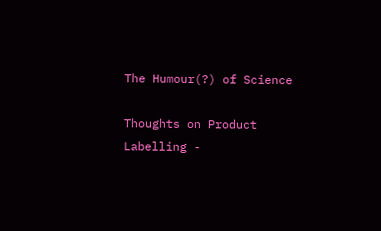The Humour(?) of Science

Thoughts on Product Labelling -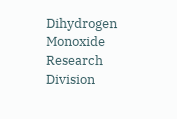Dihydrogen Monoxide Research Division